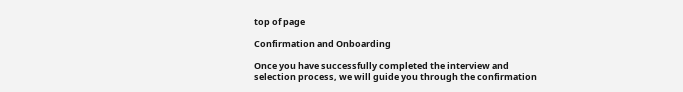top of page

Confirmation and Onboarding

Once you have successfully completed the interview and selection process, we will guide you through the confirmation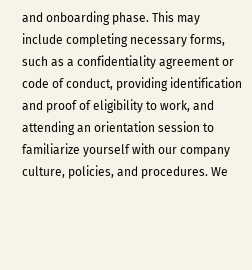and onboarding phase. This may include completing necessary forms, such as a confidentiality agreement or code of conduct, providing identification and proof of eligibility to work, and attending an orientation session to familiarize yourself with our company culture, policies, and procedures. We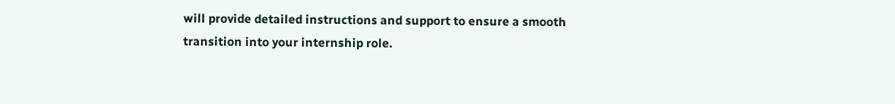will provide detailed instructions and support to ensure a smooth transition into your internship role.